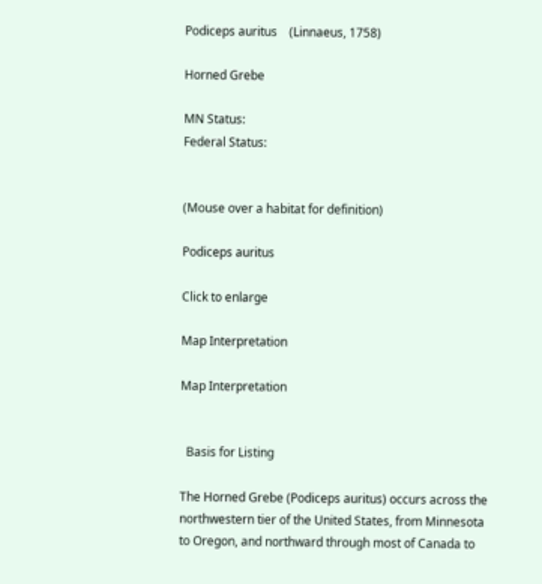Podiceps auritus    (Linnaeus, 1758)

Horned Grebe

MN Status:
Federal Status:


(Mouse over a habitat for definition)

Podiceps auritus

Click to enlarge

Map Interpretation

Map Interpretation


  Basis for Listing

The Horned Grebe (Podiceps auritus) occurs across the northwestern tier of the United States, from Minnesota to Oregon, and northward through most of Canada to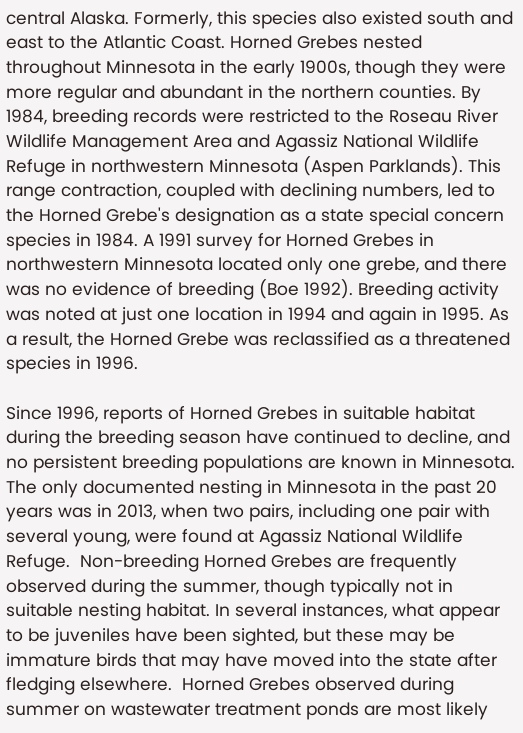central Alaska. Formerly, this species also existed south and east to the Atlantic Coast. Horned Grebes nested throughout Minnesota in the early 1900s, though they were more regular and abundant in the northern counties. By 1984, breeding records were restricted to the Roseau River Wildlife Management Area and Agassiz National Wildlife Refuge in northwestern Minnesota (Aspen Parklands). This range contraction, coupled with declining numbers, led to the Horned Grebe's designation as a state special concern species in 1984. A 1991 survey for Horned Grebes in northwestern Minnesota located only one grebe, and there was no evidence of breeding (Boe 1992). Breeding activity was noted at just one location in 1994 and again in 1995. As a result, the Horned Grebe was reclassified as a threatened species in 1996.

Since 1996, reports of Horned Grebes in suitable habitat during the breeding season have continued to decline, and no persistent breeding populations are known in Minnesota. The only documented nesting in Minnesota in the past 20 years was in 2013, when two pairs, including one pair with several young, were found at Agassiz National Wildlife Refuge.  Non-breeding Horned Grebes are frequently observed during the summer, though typically not in suitable nesting habitat. In several instances, what appear to be juveniles have been sighted, but these may be immature birds that may have moved into the state after fledging elsewhere.  Horned Grebes observed during summer on wastewater treatment ponds are most likely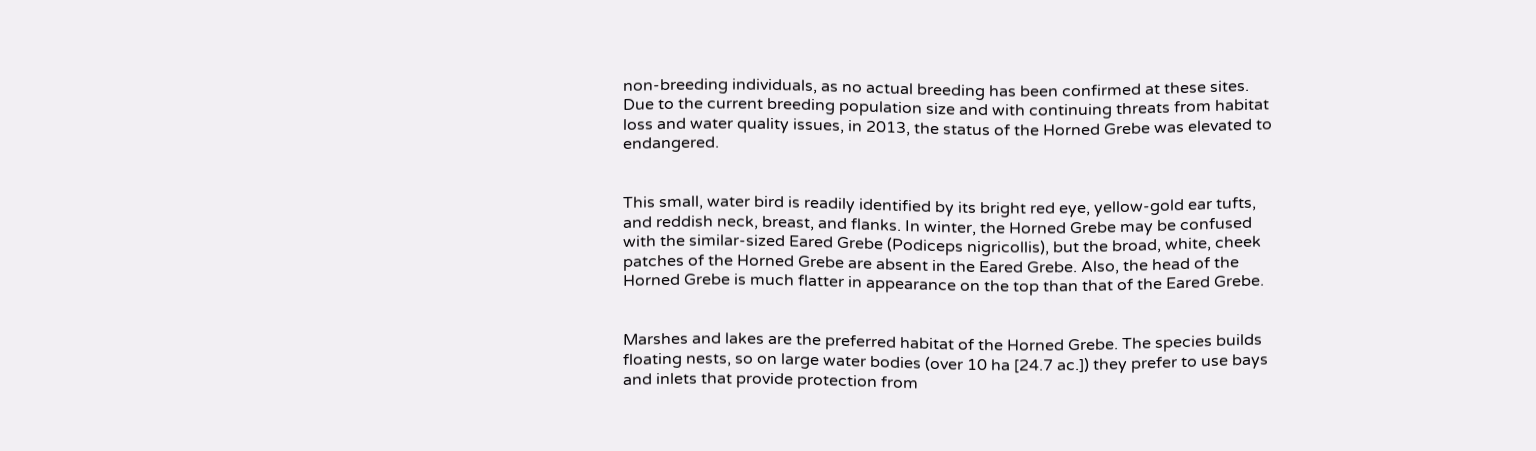non-breeding individuals, as no actual breeding has been confirmed at these sites.  Due to the current breeding population size and with continuing threats from habitat loss and water quality issues, in 2013, the status of the Horned Grebe was elevated to endangered.


This small, water bird is readily identified by its bright red eye, yellow-gold ear tufts, and reddish neck, breast, and flanks. In winter, the Horned Grebe may be confused with the similar-sized Eared Grebe (Podiceps nigricollis), but the broad, white, cheek patches of the Horned Grebe are absent in the Eared Grebe. Also, the head of the Horned Grebe is much flatter in appearance on the top than that of the Eared Grebe.


Marshes and lakes are the preferred habitat of the Horned Grebe. The species builds floating nests, so on large water bodies (over 10 ha [24.7 ac.]) they prefer to use bays and inlets that provide protection from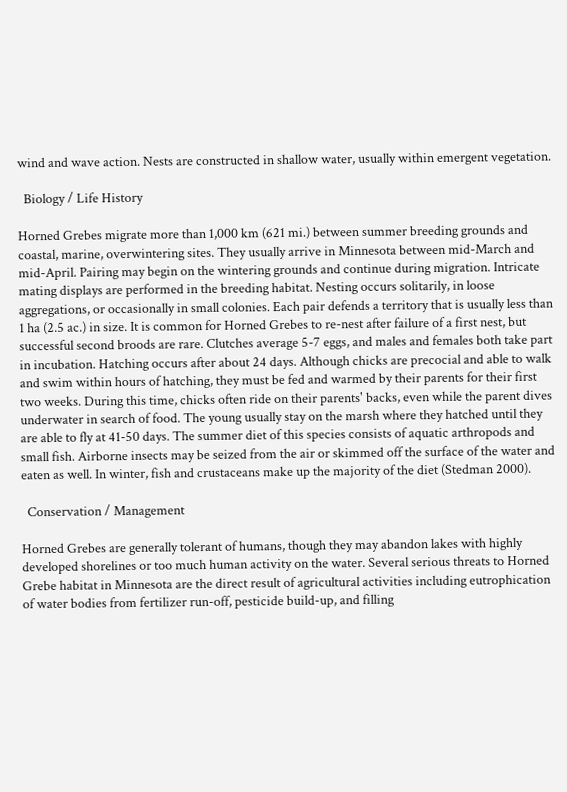wind and wave action. Nests are constructed in shallow water, usually within emergent vegetation.

  Biology / Life History

Horned Grebes migrate more than 1,000 km (621 mi.) between summer breeding grounds and coastal, marine, overwintering sites. They usually arrive in Minnesota between mid-March and mid-April. Pairing may begin on the wintering grounds and continue during migration. Intricate mating displays are performed in the breeding habitat. Nesting occurs solitarily, in loose aggregations, or occasionally in small colonies. Each pair defends a territory that is usually less than 1 ha (2.5 ac.) in size. It is common for Horned Grebes to re-nest after failure of a first nest, but successful second broods are rare. Clutches average 5-7 eggs, and males and females both take part in incubation. Hatching occurs after about 24 days. Although chicks are precocial and able to walk and swim within hours of hatching, they must be fed and warmed by their parents for their first two weeks. During this time, chicks often ride on their parents' backs, even while the parent dives underwater in search of food. The young usually stay on the marsh where they hatched until they are able to fly at 41-50 days. The summer diet of this species consists of aquatic arthropods and small fish. Airborne insects may be seized from the air or skimmed off the surface of the water and eaten as well. In winter, fish and crustaceans make up the majority of the diet (Stedman 2000).

  Conservation / Management

Horned Grebes are generally tolerant of humans, though they may abandon lakes with highly developed shorelines or too much human activity on the water. Several serious threats to Horned Grebe habitat in Minnesota are the direct result of agricultural activities including eutrophication of water bodies from fertilizer run-off, pesticide build-up, and filling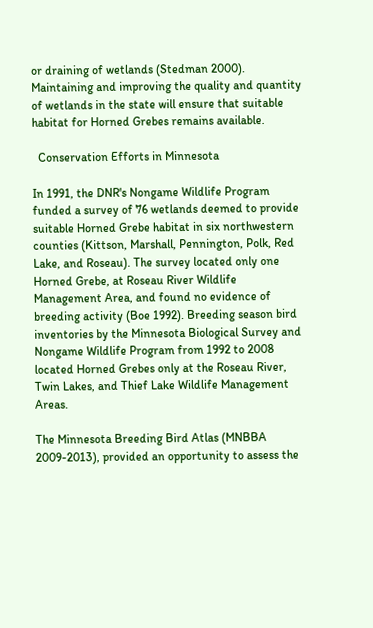or draining of wetlands (Stedman 2000). Maintaining and improving the quality and quantity of wetlands in the state will ensure that suitable habitat for Horned Grebes remains available.

  Conservation Efforts in Minnesota

In 1991, the DNR's Nongame Wildlife Program funded a survey of 76 wetlands deemed to provide suitable Horned Grebe habitat in six northwestern counties (Kittson, Marshall, Pennington, Polk, Red Lake, and Roseau). The survey located only one Horned Grebe, at Roseau River Wildlife Management Area, and found no evidence of breeding activity (Boe 1992). Breeding season bird inventories by the Minnesota Biological Survey and Nongame Wildlife Program from 1992 to 2008 located Horned Grebes only at the Roseau River, Twin Lakes, and Thief Lake Wildlife Management Areas.

The Minnesota Breeding Bird Atlas (MNBBA 2009-2013), provided an opportunity to assess the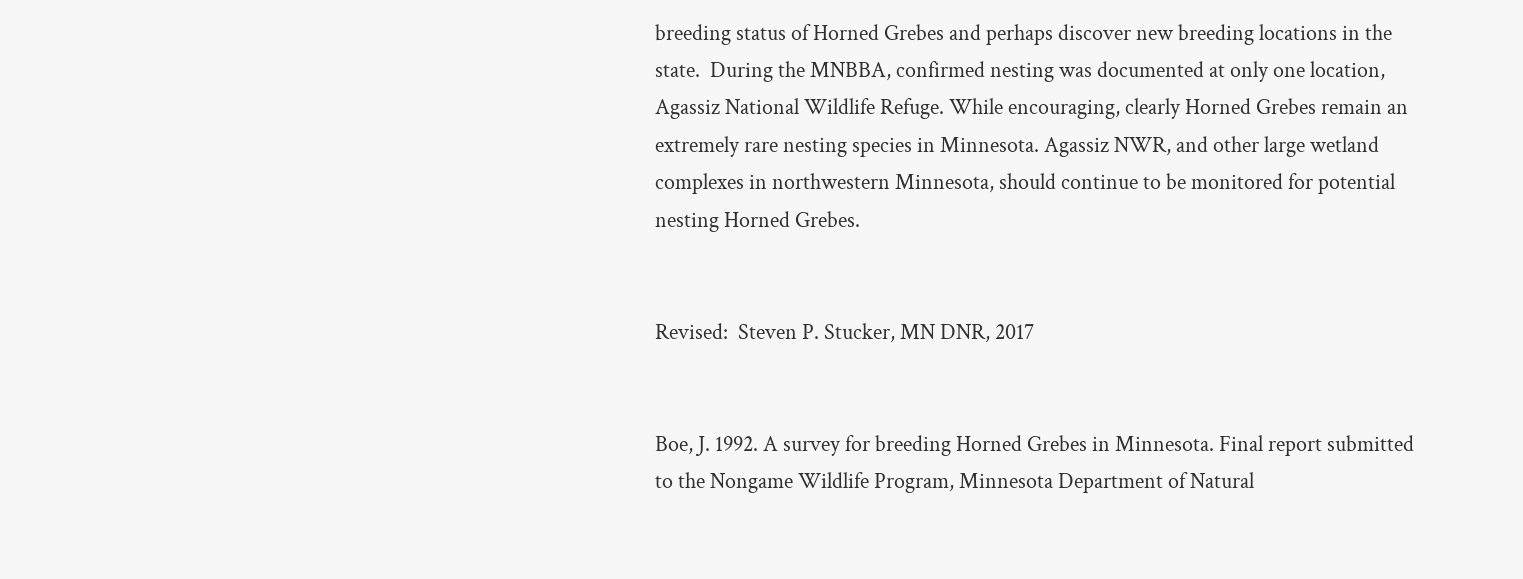breeding status of Horned Grebes and perhaps discover new breeding locations in the state.  During the MNBBA, confirmed nesting was documented at only one location, Agassiz National Wildlife Refuge. While encouraging, clearly Horned Grebes remain an extremely rare nesting species in Minnesota. Agassiz NWR, and other large wetland complexes in northwestern Minnesota, should continue to be monitored for potential nesting Horned Grebes.


Revised:  Steven P. Stucker, MN DNR, 2017


Boe, J. 1992. A survey for breeding Horned Grebes in Minnesota. Final report submitted to the Nongame Wildlife Program, Minnesota Department of Natural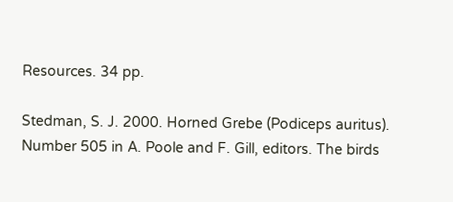Resources. 34 pp.

Stedman, S. J. 2000. Horned Grebe (Podiceps auritus). Number 505 in A. Poole and F. Gill, editors. The birds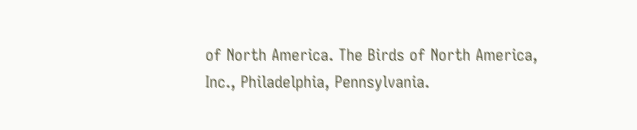of North America. The Birds of North America, Inc., Philadelphia, Pennsylvania.